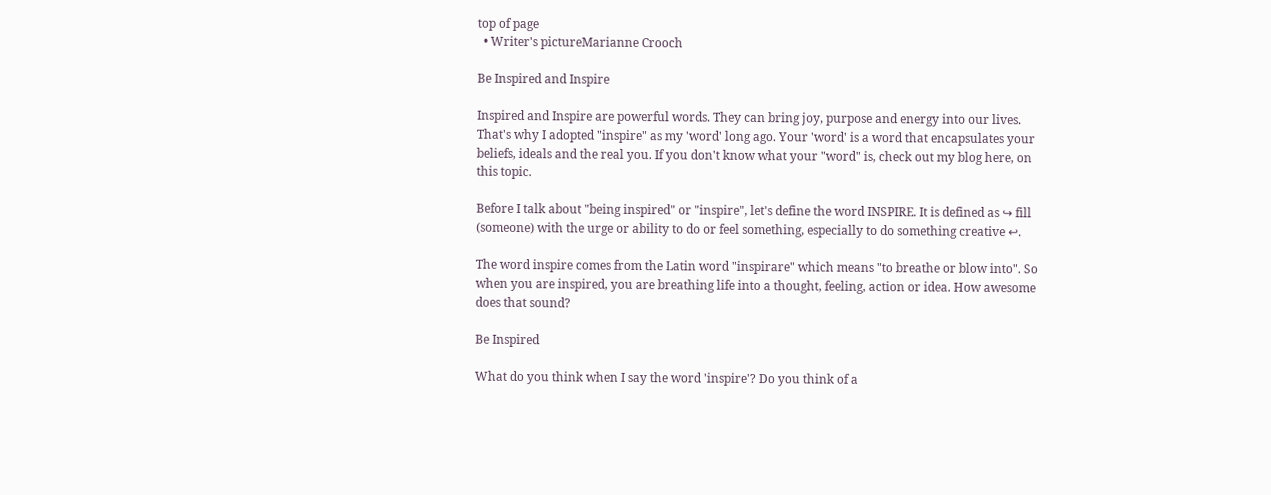top of page
  • Writer's pictureMarianne Crooch

Be Inspired and Inspire

Inspired and Inspire are powerful words. They can bring joy, purpose and energy into our lives. That's why I adopted "inspire" as my 'word' long ago. Your 'word' is a word that encapsulates your beliefs, ideals and the real you. If you don't know what your "word" is, check out my blog here, on this topic.

Before I talk about "being inspired" or "inspire", let's define the word INSPIRE. It is defined as ↪ fill (someone) with the urge or ability to do or feel something, especially to do something creative ↩.

The word inspire comes from the Latin word "inspirare" which means "to breathe or blow into". So when you are inspired, you are breathing life into a thought, feeling, action or idea. How awesome does that sound?

Be Inspired

What do you think when I say the word 'inspire'? Do you think of a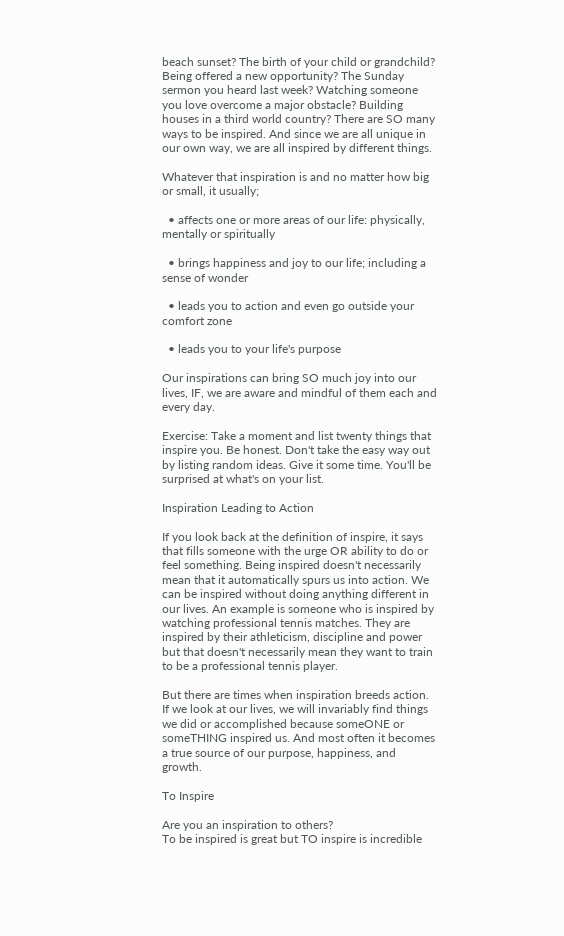beach sunset? The birth of your child or grandchild? Being offered a new opportunity? The Sunday sermon you heard last week? Watching someone you love overcome a major obstacle? Building houses in a third world country? There are SO many ways to be inspired. And since we are all unique in our own way, we are all inspired by different things.

Whatever that inspiration is and no matter how big or small, it usually;

  • affects one or more areas of our life: physically, mentally or spiritually

  • brings happiness and joy to our life; including a sense of wonder

  • leads you to action and even go outside your comfort zone

  • leads you to your life's purpose

Our inspirations can bring SO much joy into our lives, IF, we are aware and mindful of them each and every day.

Exercise: Take a moment and list twenty things that inspire you. Be honest. Don't take the easy way out by listing random ideas. Give it some time. You'll be surprised at what's on your list.

Inspiration Leading to Action

If you look back at the definition of inspire, it says that fills someone with the urge OR ability to do or feel something. Being inspired doesn't necessarily mean that it automatically spurs us into action. We can be inspired without doing anything different in our lives. An example is someone who is inspired by watching professional tennis matches. They are inspired by their athleticism, discipline and power but that doesn't necessarily mean they want to train to be a professional tennis player.

But there are times when inspiration breeds action. If we look at our lives, we will invariably find things we did or accomplished because someONE or someTHING inspired us. And most often it becomes a true source of our purpose, happiness, and growth.

To Inspire

Are you an inspiration to others?
To be inspired is great but TO inspire is incredible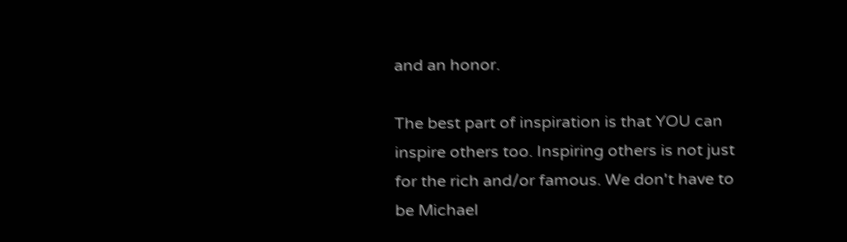and an honor.

The best part of inspiration is that YOU can inspire others too. Inspiring others is not just for the rich and/or famous. We don't have to be Michael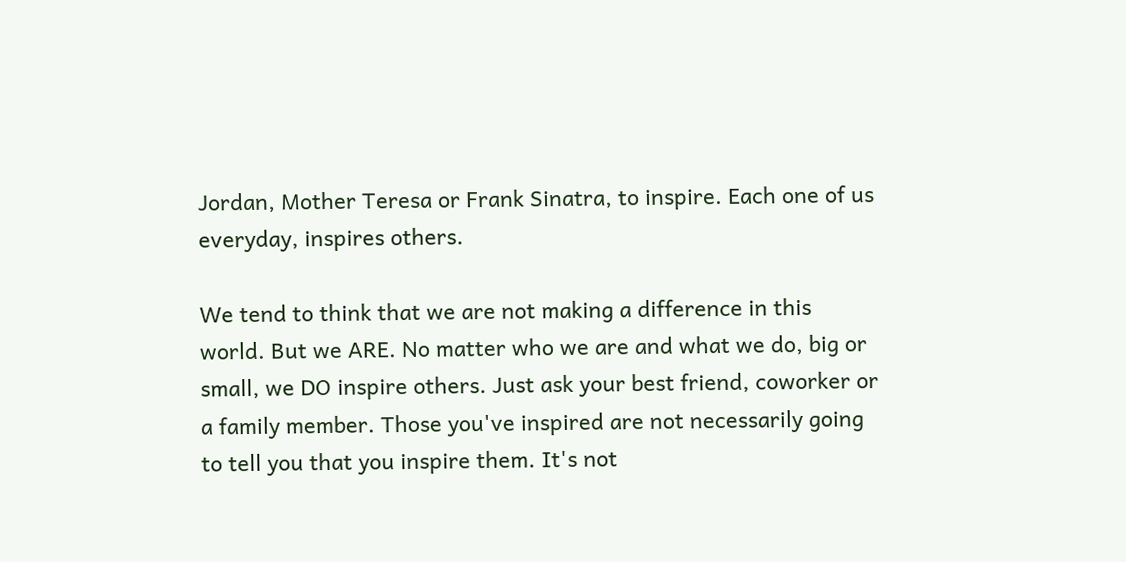Jordan, Mother Teresa or Frank Sinatra, to inspire. Each one of us everyday, inspires others.

We tend to think that we are not making a difference in this world. But we ARE. No matter who we are and what we do, big or small, we DO inspire others. Just ask your best friend, coworker or a family member. Those you've inspired are not necessarily going to tell you that you inspire them. It's not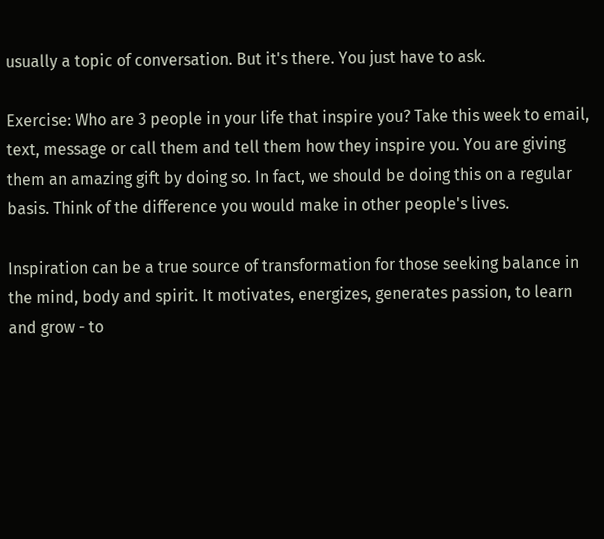usually a topic of conversation. But it's there. You just have to ask.

Exercise: Who are 3 people in your life that inspire you? Take this week to email, text, message or call them and tell them how they inspire you. You are giving them an amazing gift by doing so. In fact, we should be doing this on a regular basis. Think of the difference you would make in other people's lives.

Inspiration can be a true source of transformation for those seeking balance in the mind, body and spirit. It motivates, energizes, generates passion, to learn and grow - to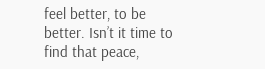feel better, to be better. Isn’t it time to find that peace,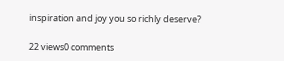inspiration and joy you so richly deserve?

22 views0 comments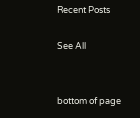Recent Posts

See All


bottom of page